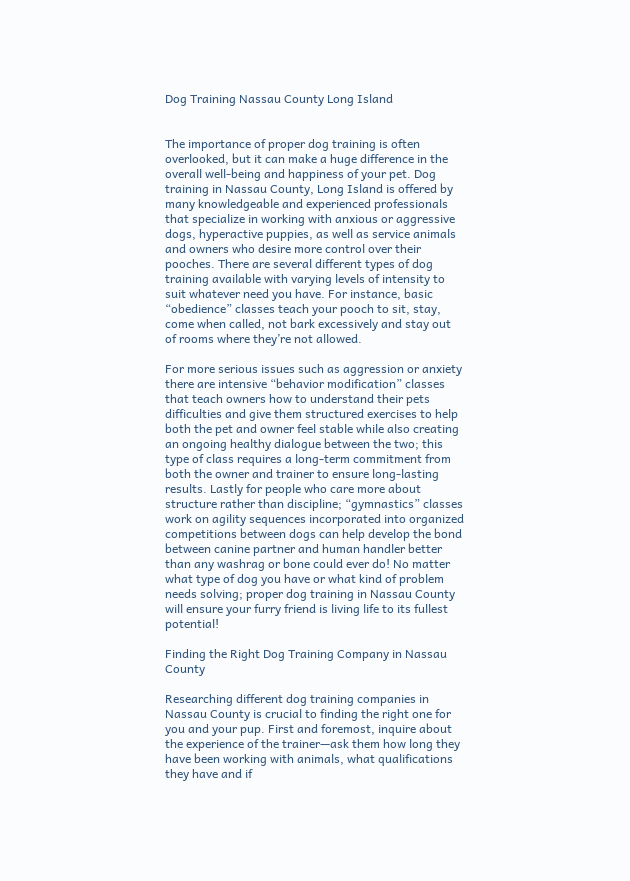Dog Training Nassau County Long Island


The importance of proper dog training is often overlooked, but it can make a huge difference in the overall well-being and happiness of your pet. Dog training in Nassau County, Long Island is offered by many knowledgeable and experienced professionals that specialize in working with anxious or aggressive dogs, hyperactive puppies, as well as service animals and owners who desire more control over their pooches. There are several different types of dog training available with varying levels of intensity to suit whatever need you have. For instance, basic “obedience” classes teach your pooch to sit, stay, come when called, not bark excessively and stay out of rooms where they’re not allowed.

For more serious issues such as aggression or anxiety there are intensive “behavior modification” classes that teach owners how to understand their pets difficulties and give them structured exercises to help both the pet and owner feel stable while also creating an ongoing healthy dialogue between the two; this type of class requires a long-term commitment from both the owner and trainer to ensure long-lasting results. Lastly for people who care more about structure rather than discipline; “gymnastics” classes work on agility sequences incorporated into organized competitions between dogs can help develop the bond between canine partner and human handler better than any washrag or bone could ever do! No matter what type of dog you have or what kind of problem needs solving; proper dog training in Nassau County will ensure your furry friend is living life to its fullest potential!

Finding the Right Dog Training Company in Nassau County

Researching different dog training companies in Nassau County is crucial to finding the right one for you and your pup. First and foremost, inquire about the experience of the trainer—ask them how long they have been working with animals, what qualifications they have and if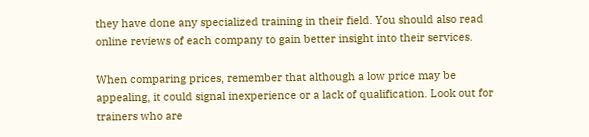they have done any specialized training in their field. You should also read online reviews of each company to gain better insight into their services.

When comparing prices, remember that although a low price may be appealing, it could signal inexperience or a lack of qualification. Look out for trainers who are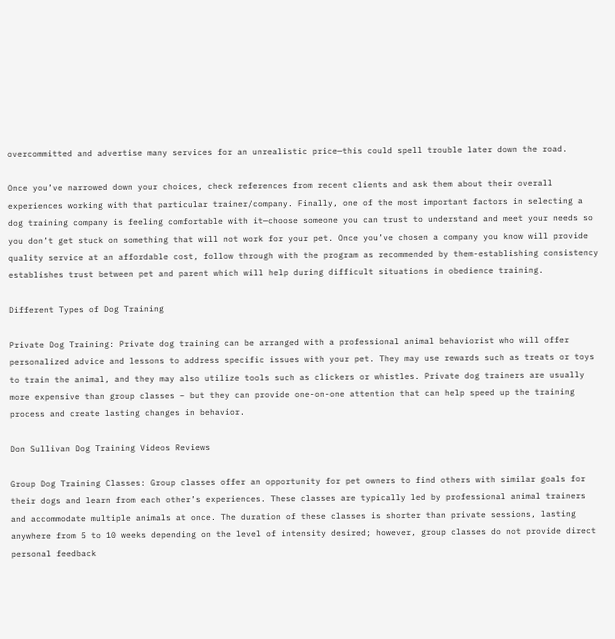overcommitted and advertise many services for an unrealistic price—this could spell trouble later down the road.

Once you’ve narrowed down your choices, check references from recent clients and ask them about their overall experiences working with that particular trainer/company. Finally, one of the most important factors in selecting a dog training company is feeling comfortable with it—choose someone you can trust to understand and meet your needs so you don’t get stuck on something that will not work for your pet. Once you’ve chosen a company you know will provide quality service at an affordable cost, follow through with the program as recommended by them-establishing consistency establishes trust between pet and parent which will help during difficult situations in obedience training.

Different Types of Dog Training

Private Dog Training: Private dog training can be arranged with a professional animal behaviorist who will offer personalized advice and lessons to address specific issues with your pet. They may use rewards such as treats or toys to train the animal, and they may also utilize tools such as clickers or whistles. Private dog trainers are usually more expensive than group classes – but they can provide one-on-one attention that can help speed up the training process and create lasting changes in behavior.

Don Sullivan Dog Training Videos Reviews

Group Dog Training Classes: Group classes offer an opportunity for pet owners to find others with similar goals for their dogs and learn from each other’s experiences. These classes are typically led by professional animal trainers and accommodate multiple animals at once. The duration of these classes is shorter than private sessions, lasting anywhere from 5 to 10 weeks depending on the level of intensity desired; however, group classes do not provide direct personal feedback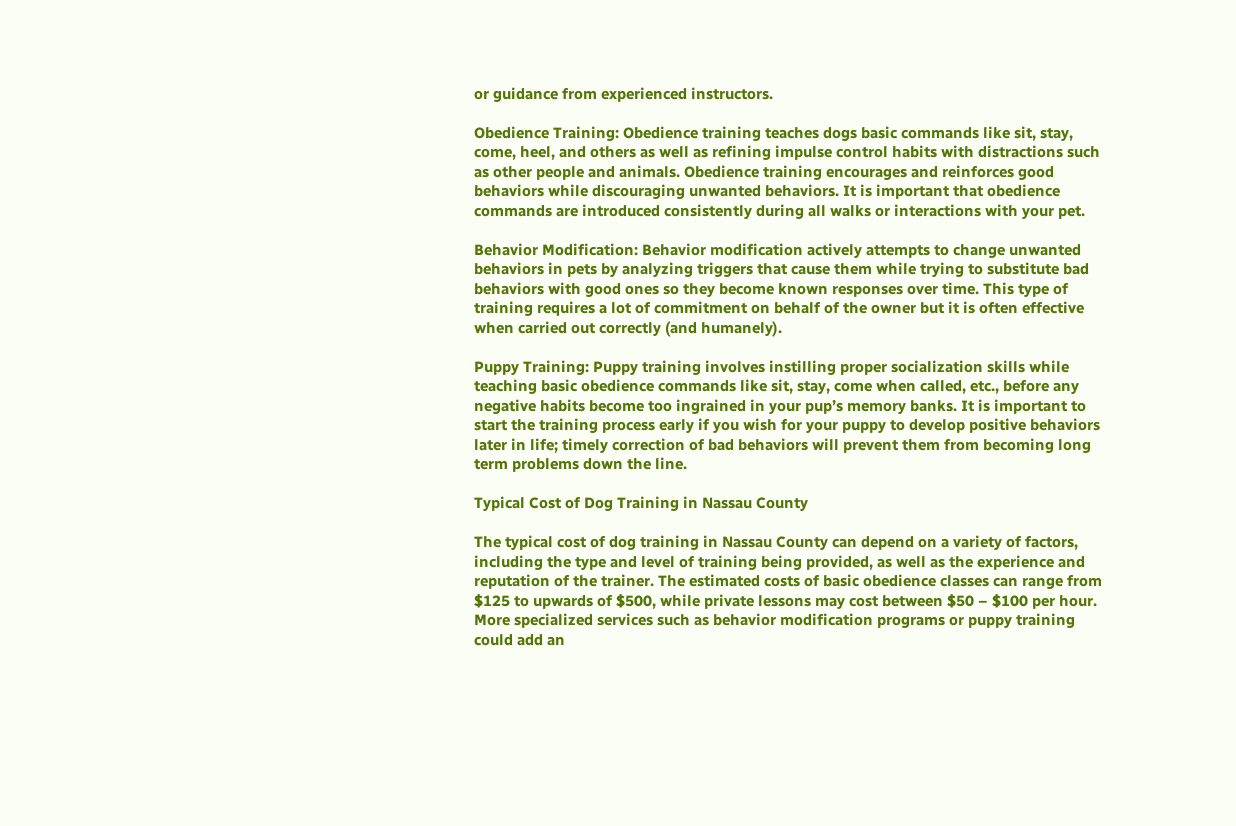or guidance from experienced instructors.

Obedience Training: Obedience training teaches dogs basic commands like sit, stay, come, heel, and others as well as refining impulse control habits with distractions such as other people and animals. Obedience training encourages and reinforces good behaviors while discouraging unwanted behaviors. It is important that obedience commands are introduced consistently during all walks or interactions with your pet.

Behavior Modification: Behavior modification actively attempts to change unwanted behaviors in pets by analyzing triggers that cause them while trying to substitute bad behaviors with good ones so they become known responses over time. This type of training requires a lot of commitment on behalf of the owner but it is often effective when carried out correctly (and humanely).

Puppy Training: Puppy training involves instilling proper socialization skills while teaching basic obedience commands like sit, stay, come when called, etc., before any negative habits become too ingrained in your pup’s memory banks. It is important to start the training process early if you wish for your puppy to develop positive behaviors later in life; timely correction of bad behaviors will prevent them from becoming long term problems down the line.

Typical Cost of Dog Training in Nassau County

The typical cost of dog training in Nassau County can depend on a variety of factors, including the type and level of training being provided, as well as the experience and reputation of the trainer. The estimated costs of basic obedience classes can range from $125 to upwards of $500, while private lessons may cost between $50 – $100 per hour. More specialized services such as behavior modification programs or puppy training could add an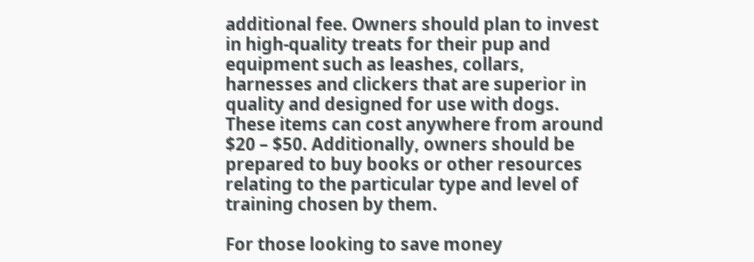additional fee. Owners should plan to invest in high-quality treats for their pup and equipment such as leashes, collars, harnesses and clickers that are superior in quality and designed for use with dogs. These items can cost anywhere from around $20 – $50. Additionally, owners should be prepared to buy books or other resources relating to the particular type and level of training chosen by them.

For those looking to save money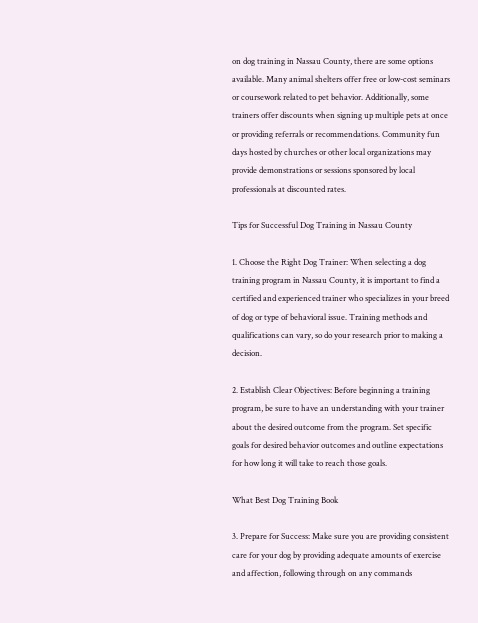on dog training in Nassau County, there are some options available. Many animal shelters offer free or low-cost seminars or coursework related to pet behavior. Additionally, some trainers offer discounts when signing up multiple pets at once or providing referrals or recommendations. Community fun days hosted by churches or other local organizations may provide demonstrations or sessions sponsored by local professionals at discounted rates.

Tips for Successful Dog Training in Nassau County

1. Choose the Right Dog Trainer: When selecting a dog training program in Nassau County, it is important to find a certified and experienced trainer who specializes in your breed of dog or type of behavioral issue. Training methods and qualifications can vary, so do your research prior to making a decision.

2. Establish Clear Objectives: Before beginning a training program, be sure to have an understanding with your trainer about the desired outcome from the program. Set specific goals for desired behavior outcomes and outline expectations for how long it will take to reach those goals.

What Best Dog Training Book

3. Prepare for Success: Make sure you are providing consistent care for your dog by providing adequate amounts of exercise and affection, following through on any commands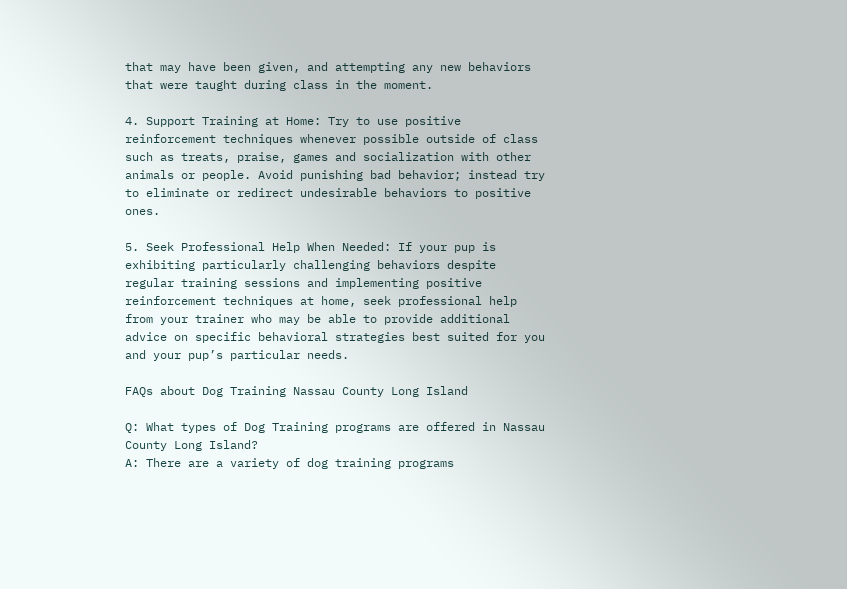that may have been given, and attempting any new behaviors that were taught during class in the moment.

4. Support Training at Home: Try to use positive reinforcement techniques whenever possible outside of class such as treats, praise, games and socialization with other animals or people. Avoid punishing bad behavior; instead try to eliminate or redirect undesirable behaviors to positive ones.

5. Seek Professional Help When Needed: If your pup is exhibiting particularly challenging behaviors despite regular training sessions and implementing positive reinforcement techniques at home, seek professional help from your trainer who may be able to provide additional advice on specific behavioral strategies best suited for you and your pup’s particular needs.

FAQs about Dog Training Nassau County Long Island

Q: What types of Dog Training programs are offered in Nassau County Long Island?
A: There are a variety of dog training programs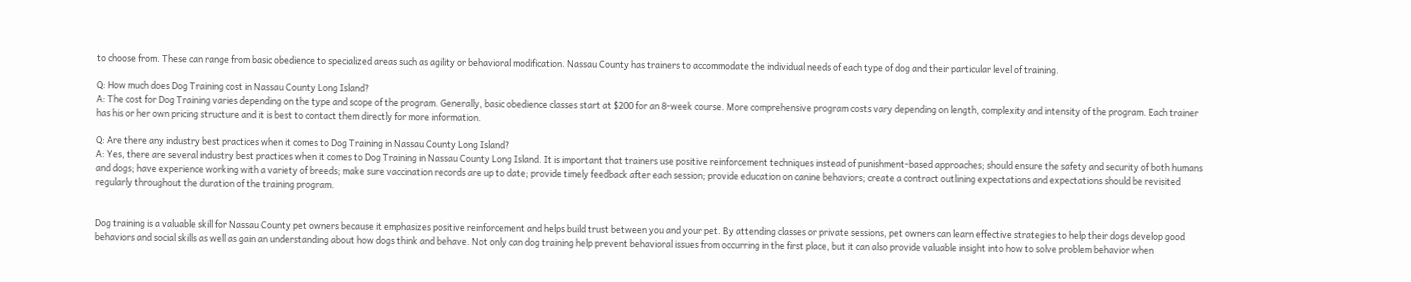to choose from. These can range from basic obedience to specialized areas such as agility or behavioral modification. Nassau County has trainers to accommodate the individual needs of each type of dog and their particular level of training.

Q: How much does Dog Training cost in Nassau County Long Island?
A: The cost for Dog Training varies depending on the type and scope of the program. Generally, basic obedience classes start at $200 for an 8-week course. More comprehensive program costs vary depending on length, complexity and intensity of the program. Each trainer has his or her own pricing structure and it is best to contact them directly for more information.

Q: Are there any industry best practices when it comes to Dog Training in Nassau County Long Island?
A: Yes, there are several industry best practices when it comes to Dog Training in Nassau County Long Island. It is important that trainers use positive reinforcement techniques instead of punishment-based approaches; should ensure the safety and security of both humans and dogs; have experience working with a variety of breeds; make sure vaccination records are up to date; provide timely feedback after each session; provide education on canine behaviors; create a contract outlining expectations and expectations should be revisited regularly throughout the duration of the training program.


Dog training is a valuable skill for Nassau County pet owners because it emphasizes positive reinforcement and helps build trust between you and your pet. By attending classes or private sessions, pet owners can learn effective strategies to help their dogs develop good behaviors and social skills as well as gain an understanding about how dogs think and behave. Not only can dog training help prevent behavioral issues from occurring in the first place, but it can also provide valuable insight into how to solve problem behavior when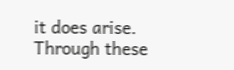it does arise. Through these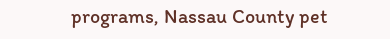programs, Nassau County pet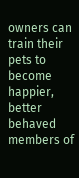owners can train their pets to become happier, better behaved members of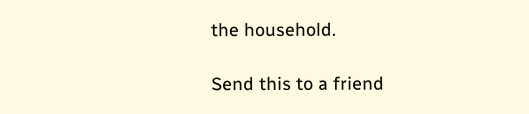the household.

Send this to a friend